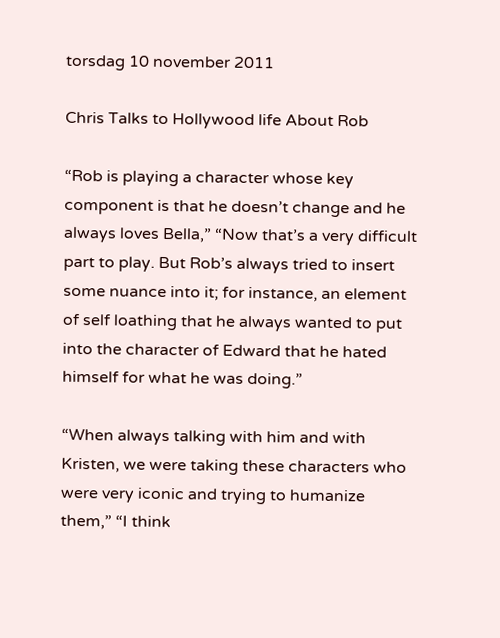torsdag 10 november 2011

Chris Talks to Hollywood life About Rob

“Rob is playing a character whose key component is that he doesn’t change and he always loves Bella,” “Now that’s a very difficult part to play. But Rob’s always tried to insert some nuance into it; for instance, an element of self loathing that he always wanted to put into the character of Edward that he hated himself for what he was doing.”

“When always talking with him and with Kristen, we were taking these characters who were very iconic and trying to humanize them,” “I think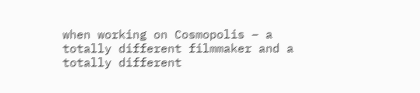when working on Cosmopolis – a totally different filmmaker and a totally different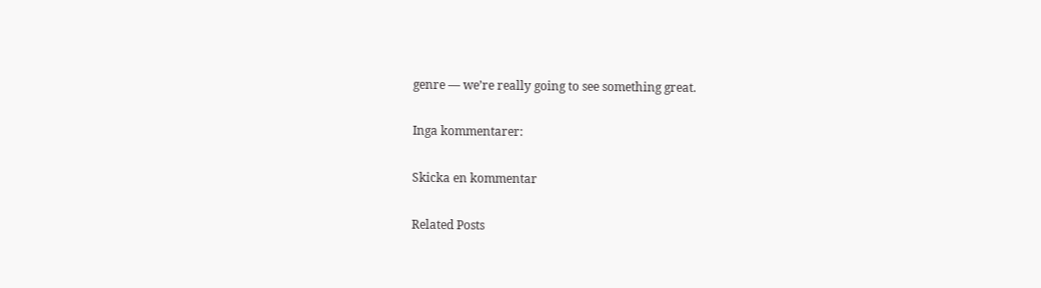genre — we’re really going to see something great.

Inga kommentarer:

Skicka en kommentar

Related Posts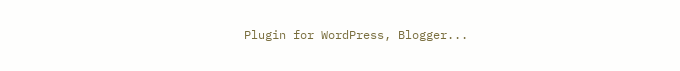Plugin for WordPress, Blogger...